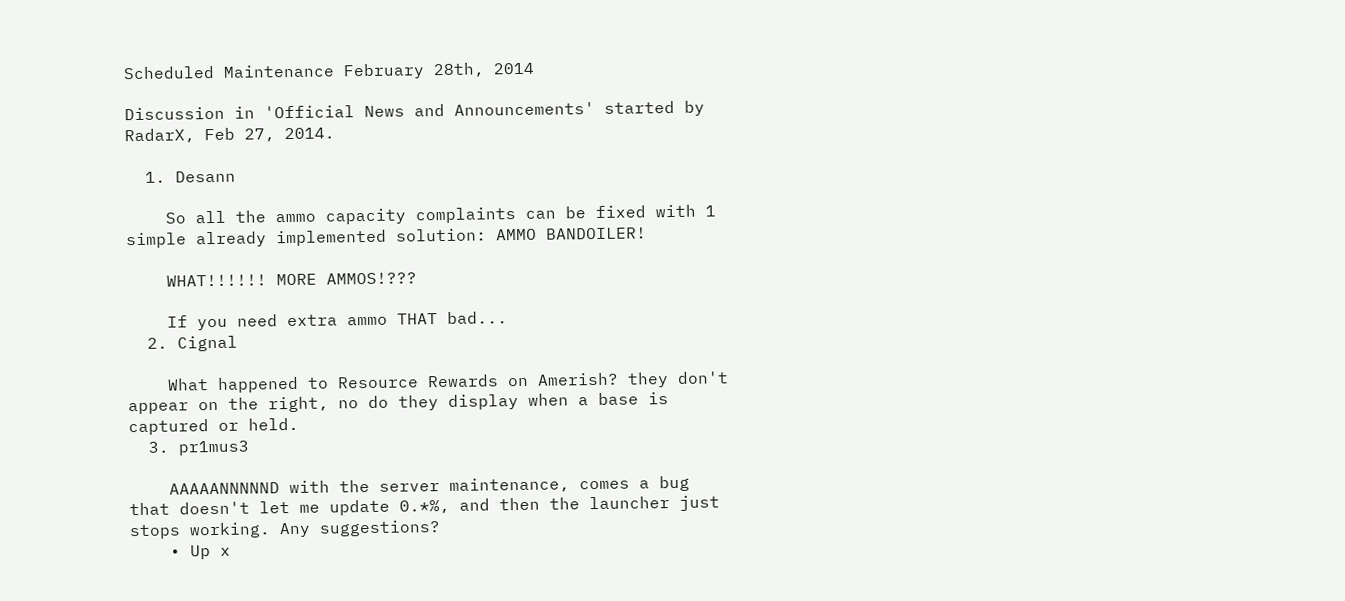Scheduled Maintenance February 28th, 2014

Discussion in 'Official News and Announcements' started by RadarX, Feb 27, 2014.

  1. Desann

    So all the ammo capacity complaints can be fixed with 1 simple already implemented solution: AMMO BANDOILER!

    WHAT!!!!!! MORE AMMOS!???

    If you need extra ammo THAT bad...
  2. Cignal

    What happened to Resource Rewards on Amerish? they don't appear on the right, no do they display when a base is captured or held.
  3. pr1mus3

    AAAAANNNNND with the server maintenance, comes a bug that doesn't let me update 0.*%, and then the launcher just stops working. Any suggestions?
    • Up x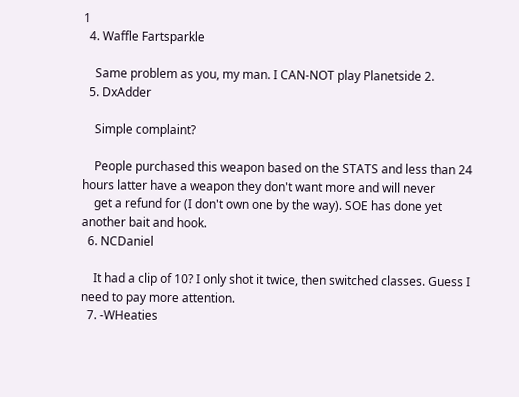1
  4. Waffle Fartsparkle

    Same problem as you, my man. I CAN-NOT play Planetside 2.
  5. DxAdder

    Simple complaint?

    People purchased this weapon based on the STATS and less than 24 hours latter have a weapon they don't want more and will never
    get a refund for (I don't own one by the way). SOE has done yet another bait and hook.
  6. NCDaniel

    It had a clip of 10? I only shot it twice, then switched classes. Guess I need to pay more attention.
  7. -WHeaties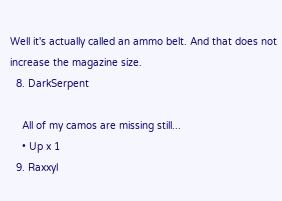Well it's actually called an ammo belt. And that does not increase the magazine size.
  8. DarkSerpent

    All of my camos are missing still...
    • Up x 1
  9. Raxxyl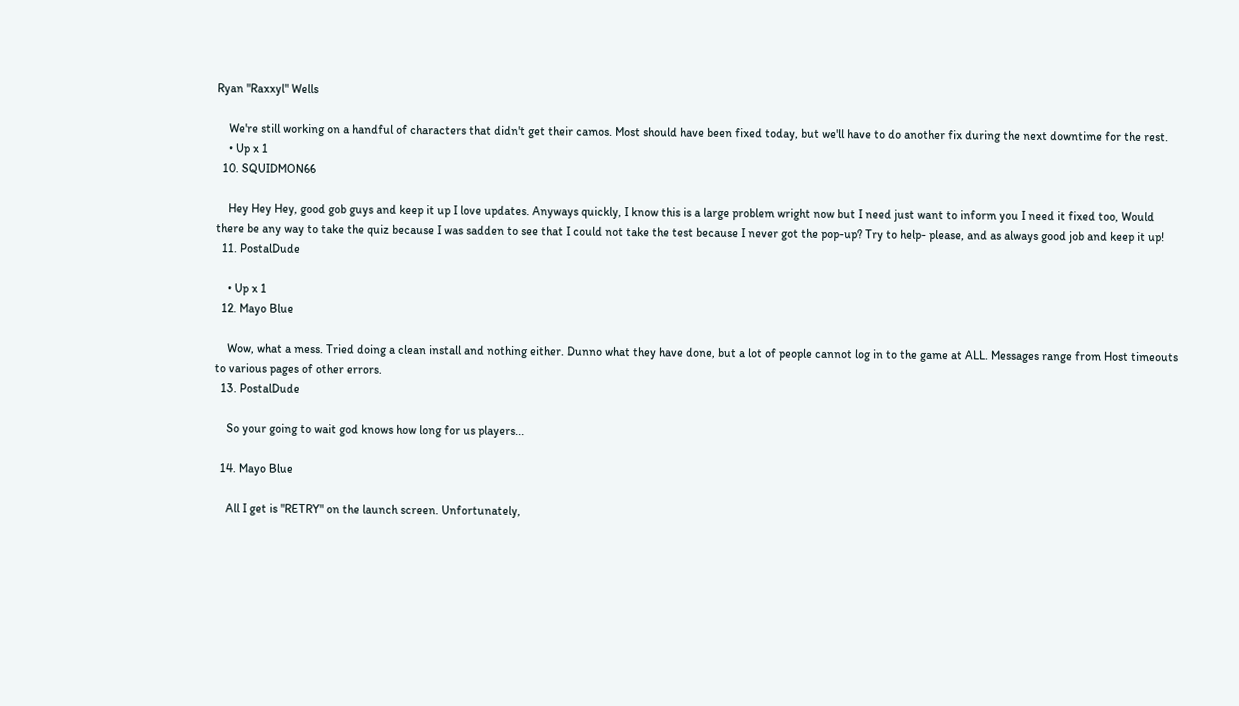Ryan "Raxxyl" Wells

    We're still working on a handful of characters that didn't get their camos. Most should have been fixed today, but we'll have to do another fix during the next downtime for the rest.
    • Up x 1
  10. SQUIDMON66

    Hey Hey Hey, good gob guys and keep it up I love updates. Anyways quickly, I know this is a large problem wright now but I need just want to inform you I need it fixed too, Would there be any way to take the quiz because I was sadden to see that I could not take the test because I never got the pop-up? Try to help- please, and as always good job and keep it up!
  11. PostalDude

    • Up x 1
  12. Mayo Blue

    Wow, what a mess. Tried doing a clean install and nothing either. Dunno what they have done, but a lot of people cannot log in to the game at ALL. Messages range from Host timeouts to various pages of other errors.
  13. PostalDude

    So your going to wait god knows how long for us players...

  14. Mayo Blue

    All I get is "RETRY" on the launch screen. Unfortunately,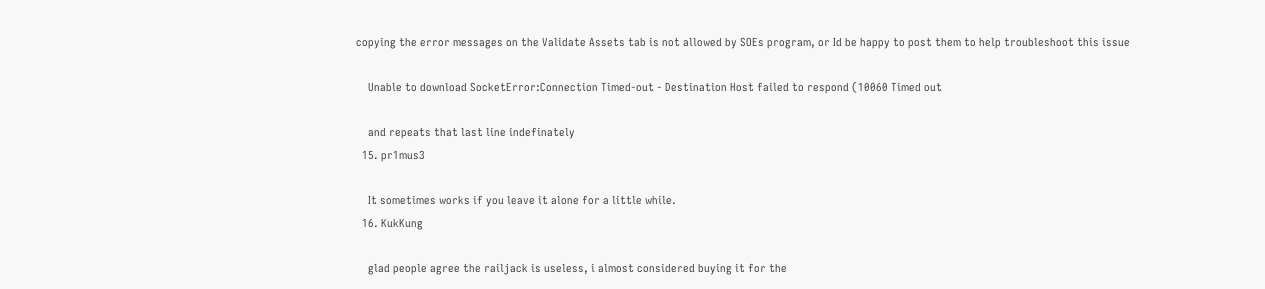copying the error messages on the Validate Assets tab is not allowed by SOEs program, or Id be happy to post them to help troubleshoot this issue

    Unable to download SocketError:Connection Timed-out - Destination Host failed to respond (10060 Timed out

    and repeats that last line indefinately
  15. pr1mus3

    It sometimes works if you leave it alone for a little while.
  16. KukKung

    glad people agree the railjack is useless, i almost considered buying it for the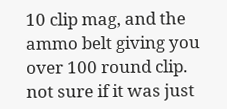10 clip mag, and the ammo belt giving you over 100 round clip. not sure if it was just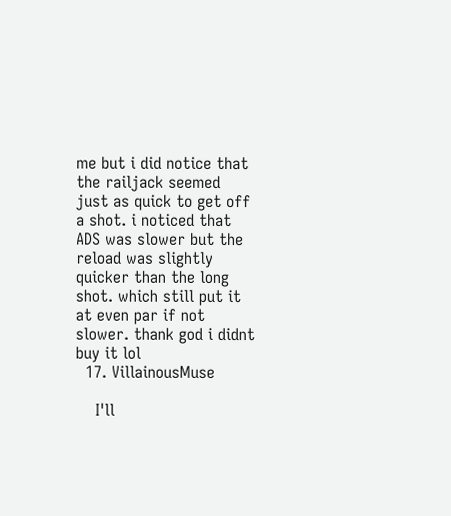me but i did notice that the railjack seemed just as quick to get off a shot. i noticed that ADS was slower but the reload was slightly quicker than the long shot. which still put it at even par if not slower. thank god i didnt buy it lol
  17. VillainousMuse

    I'll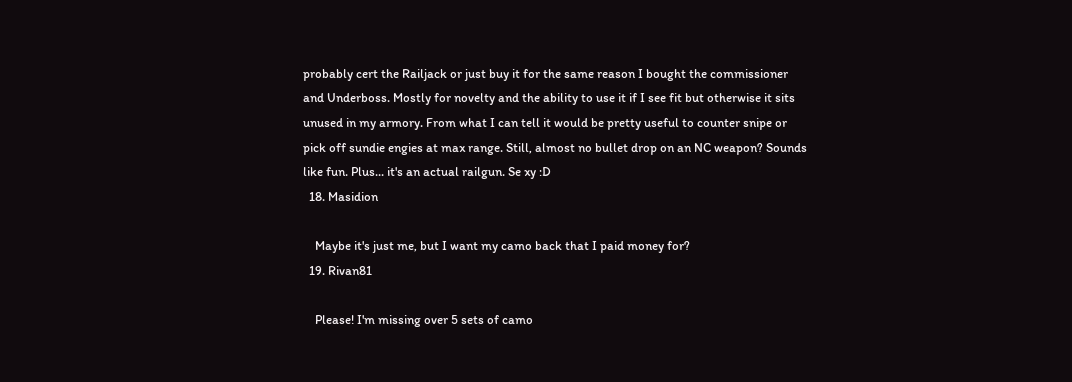probably cert the Railjack or just buy it for the same reason I bought the commissioner and Underboss. Mostly for novelty and the ability to use it if I see fit but otherwise it sits unused in my armory. From what I can tell it would be pretty useful to counter snipe or pick off sundie engies at max range. Still, almost no bullet drop on an NC weapon? Sounds like fun. Plus... it's an actual railgun. Se xy :D
  18. Masidion

    Maybe it's just me, but I want my camo back that I paid money for?
  19. Rivan81

    Please! I'm missing over 5 sets of camo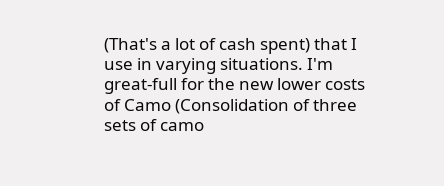(That's a lot of cash spent) that I use in varying situations. I'm great-full for the new lower costs of Camo (Consolidation of three sets of camo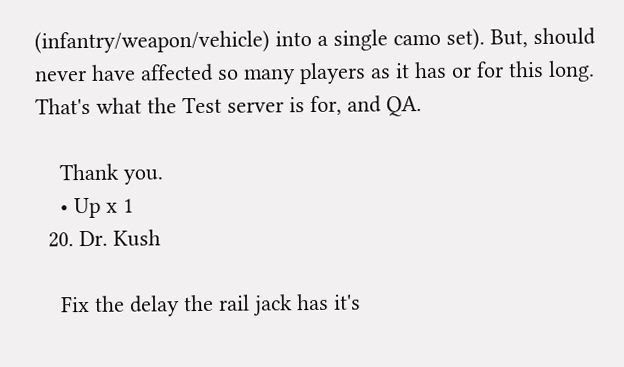(infantry/weapon/vehicle) into a single camo set). But, should never have affected so many players as it has or for this long. That's what the Test server is for, and QA.

    Thank you.
    • Up x 1
  20. Dr. Kush

    Fix the delay the rail jack has it's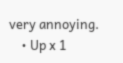very annoying.
    • Up x 1